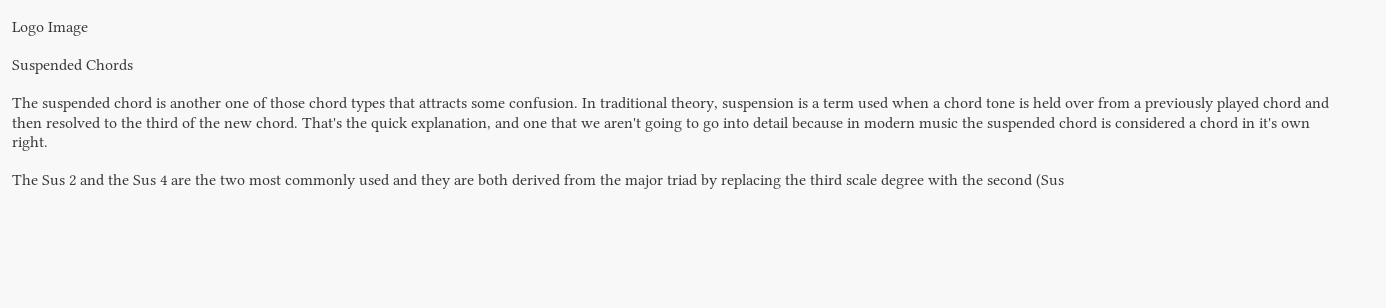Logo Image

Suspended Chords

The suspended chord is another one of those chord types that attracts some confusion. In traditional theory, suspension is a term used when a chord tone is held over from a previously played chord and then resolved to the third of the new chord. That's the quick explanation, and one that we aren't going to go into detail because in modern music the suspended chord is considered a chord in it's own right.

The Sus 2 and the Sus 4 are the two most commonly used and they are both derived from the major triad by replacing the third scale degree with the second (Sus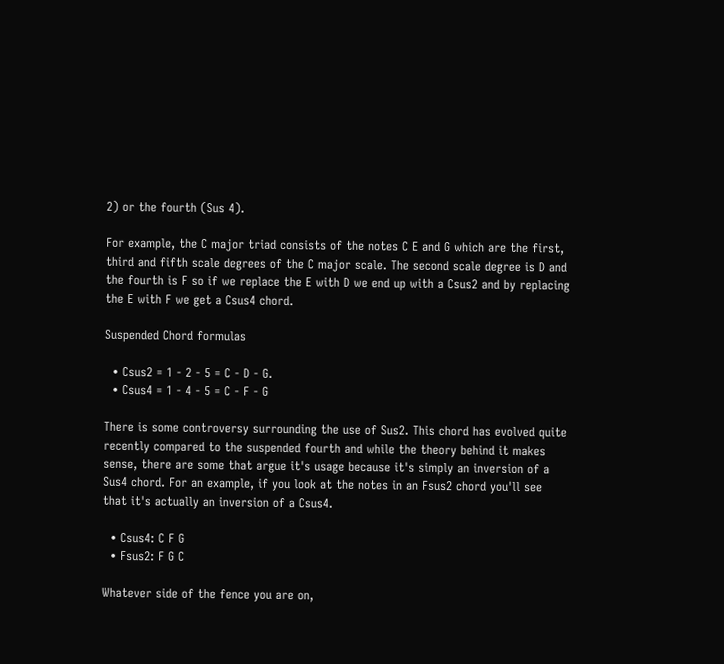2) or the fourth (Sus 4).

For example, the C major triad consists of the notes C E and G which are the first, third and fifth scale degrees of the C major scale. The second scale degree is D and the fourth is F so if we replace the E with D we end up with a Csus2 and by replacing the E with F we get a Csus4 chord.

Suspended Chord formulas

  • Csus2 = 1 - 2 - 5 = C - D - G.
  • Csus4 = 1 - 4 - 5 = C - F - G

There is some controversy surrounding the use of Sus2. This chord has evolved quite recently compared to the suspended fourth and while the theory behind it makes sense, there are some that argue it's usage because it's simply an inversion of a Sus4 chord. For an example, if you look at the notes in an Fsus2 chord you'll see that it's actually an inversion of a Csus4.

  • Csus4: C F G
  • Fsus2: F G C

Whatever side of the fence you are on,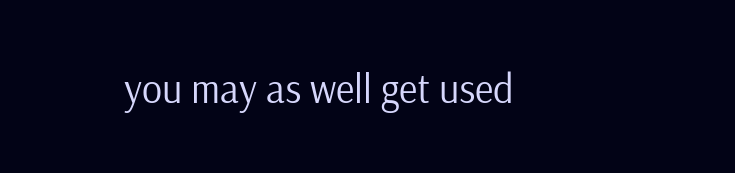you may as well get used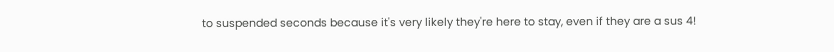to suspended seconds because it's very likely they're here to stay, even if they are a sus 4!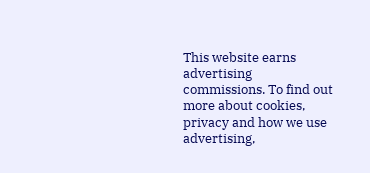This website earns advertising commissions. To find out more about cookies, privacy and how we use advertising,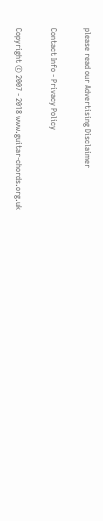please read our Advertising Disclaimer

Contact Info - Privacy Policy

Copyright © 2007 - 2018 www.guitar-chords.org.uk